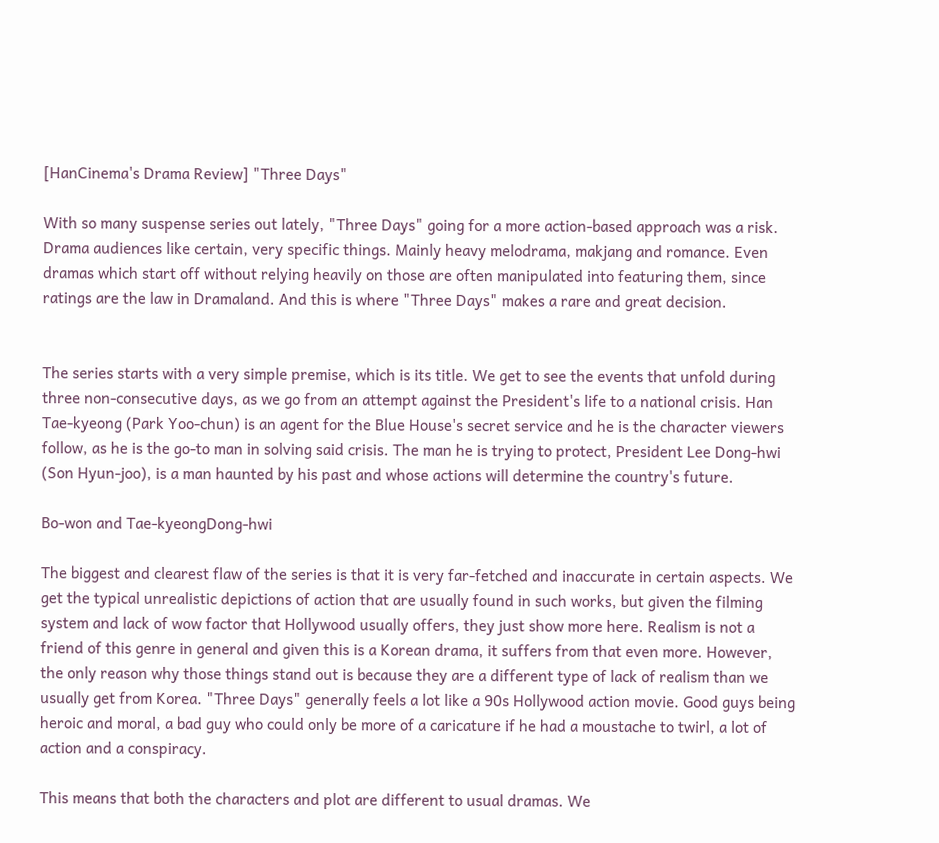[HanCinema's Drama Review] "Three Days"

With so many suspense series out lately, "Three Days" going for a more action-based approach was a risk. Drama audiences like certain, very specific things. Mainly heavy melodrama, makjang and romance. Even dramas which start off without relying heavily on those are often manipulated into featuring them, since ratings are the law in Dramaland. And this is where "Three Days" makes a rare and great decision.


The series starts with a very simple premise, which is its title. We get to see the events that unfold during three non-consecutive days, as we go from an attempt against the President's life to a national crisis. Han Tae-kyeong (Park Yoo-chun) is an agent for the Blue House's secret service and he is the character viewers follow, as he is the go-to man in solving said crisis. The man he is trying to protect, President Lee Dong-hwi (Son Hyun-joo), is a man haunted by his past and whose actions will determine the country's future.

Bo-won and Tae-kyeongDong-hwi

The biggest and clearest flaw of the series is that it is very far-fetched and inaccurate in certain aspects. We get the typical unrealistic depictions of action that are usually found in such works, but given the filming system and lack of wow factor that Hollywood usually offers, they just show more here. Realism is not a friend of this genre in general and given this is a Korean drama, it suffers from that even more. However, the only reason why those things stand out is because they are a different type of lack of realism than we usually get from Korea. "Three Days" generally feels a lot like a 90s Hollywood action movie. Good guys being heroic and moral, a bad guy who could only be more of a caricature if he had a moustache to twirl, a lot of action and a conspiracy.

This means that both the characters and plot are different to usual dramas. We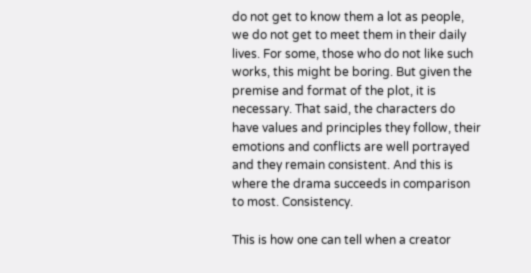do not get to know them a lot as people, we do not get to meet them in their daily lives. For some, those who do not like such works, this might be boring. But given the premise and format of the plot, it is necessary. That said, the characters do have values and principles they follow, their emotions and conflicts are well portrayed and they remain consistent. And this is where the drama succeeds in comparison to most. Consistency.

This is how one can tell when a creator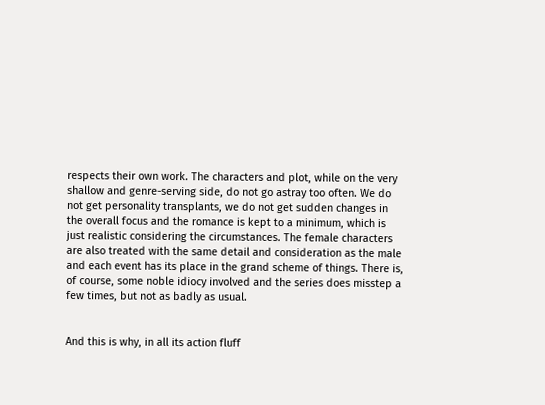respects their own work. The characters and plot, while on the very shallow and genre-serving side, do not go astray too often. We do not get personality transplants, we do not get sudden changes in the overall focus and the romance is kept to a minimum, which is just realistic considering the circumstances. The female characters are also treated with the same detail and consideration as the male and each event has its place in the grand scheme of things. There is, of course, some noble idiocy involved and the series does misstep a few times, but not as badly as usual.


And this is why, in all its action fluff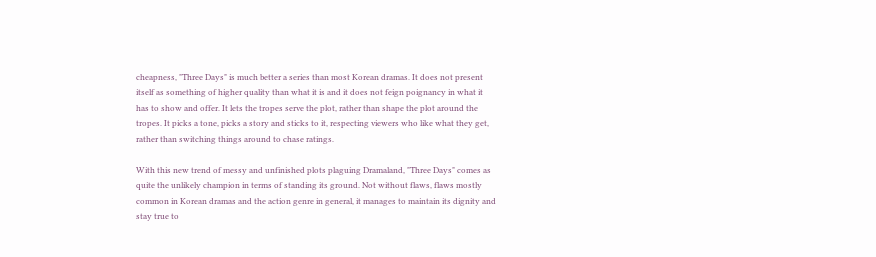cheapness, "Three Days" is much better a series than most Korean dramas. It does not present itself as something of higher quality than what it is and it does not feign poignancy in what it has to show and offer. It lets the tropes serve the plot, rather than shape the plot around the tropes. It picks a tone, picks a story and sticks to it, respecting viewers who like what they get, rather than switching things around to chase ratings.

With this new trend of messy and unfinished plots plaguing Dramaland, "Three Days" comes as quite the unlikely champion in terms of standing its ground. Not without flaws, flaws mostly common in Korean dramas and the action genre in general, it manages to maintain its dignity and stay true to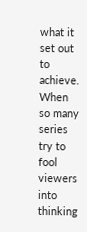what it set out to achieve. When so many series try to fool viewers into thinking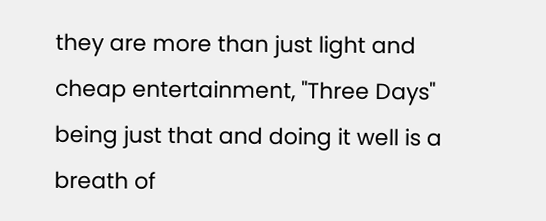they are more than just light and cheap entertainment, "Three Days" being just that and doing it well is a breath of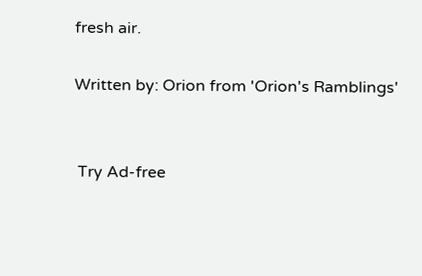fresh air.

Written by: Orion from 'Orion's Ramblings'


 Try Ad-free